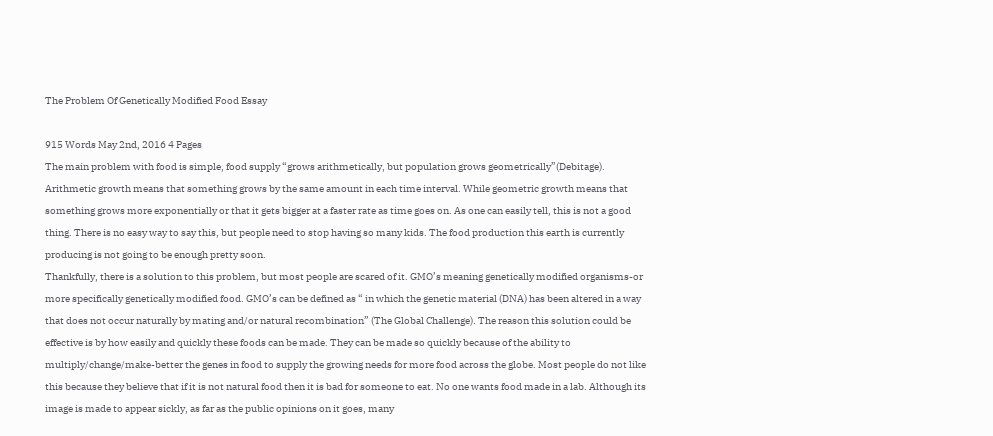The Problem Of Genetically Modified Food Essay

915 Words May 2nd, 2016 4 Pages
The main problem with food is simple, food supply “grows arithmetically, but population grows geometrically”(Debitage). Arithmetic growth means that something grows by the same amount in each time interval. While geometric growth means that something grows more exponentially or that it gets bigger at a faster rate as time goes on. As one can easily tell, this is not a good thing. There is no easy way to say this, but people need to stop having so many kids. The food production this earth is currently producing is not going to be enough pretty soon.
Thankfully, there is a solution to this problem, but most people are scared of it. GMO’s meaning genetically modified organisms-or more specifically genetically modified food. GMO’s can be defined as “ in which the genetic material (DNA) has been altered in a way that does not occur naturally by mating and/or natural recombination” (The Global Challenge). The reason this solution could be effective is by how easily and quickly these foods can be made. They can be made so quickly because of the ability to multiply/change/make-better the genes in food to supply the growing needs for more food across the globe. Most people do not like this because they believe that if it is not natural food then it is bad for someone to eat. No one wants food made in a lab. Although its image is made to appear sickly, as far as the public opinions on it goes, many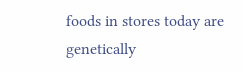foods in stores today are genetically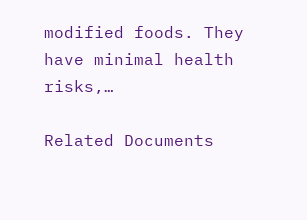modified foods. They have minimal health risks,…

Related Documents